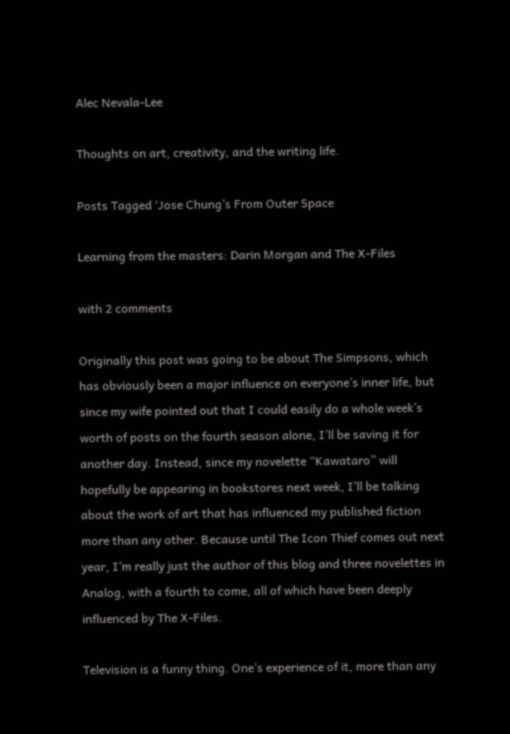Alec Nevala-Lee

Thoughts on art, creativity, and the writing life.

Posts Tagged ‘Jose Chung’s From Outer Space

Learning from the masters: Darin Morgan and The X-Files

with 2 comments

Originally this post was going to be about The Simpsons, which has obviously been a major influence on everyone’s inner life, but since my wife pointed out that I could easily do a whole week’s worth of posts on the fourth season alone, I’ll be saving it for another day. Instead, since my novelette “Kawataro” will hopefully be appearing in bookstores next week, I’ll be talking about the work of art that has influenced my published fiction more than any other. Because until The Icon Thief comes out next year, I’m really just the author of this blog and three novelettes in Analog, with a fourth to come, all of which have been deeply influenced by The X-Files.

Television is a funny thing. One’s experience of it, more than any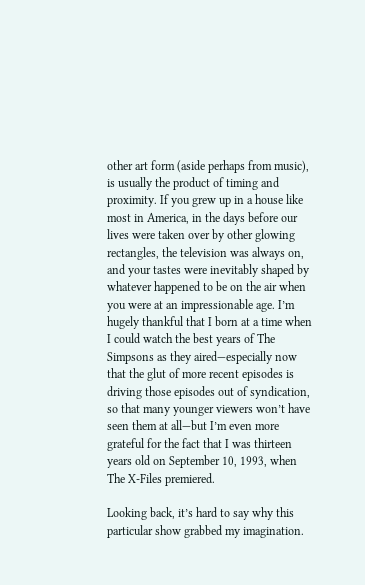other art form (aside perhaps from music), is usually the product of timing and proximity. If you grew up in a house like most in America, in the days before our lives were taken over by other glowing rectangles, the television was always on, and your tastes were inevitably shaped by whatever happened to be on the air when you were at an impressionable age. I’m hugely thankful that I born at a time when I could watch the best years of The Simpsons as they aired—especially now that the glut of more recent episodes is driving those episodes out of syndication, so that many younger viewers won’t have seen them at all—but I’m even more grateful for the fact that I was thirteen years old on September 10, 1993, when The X-Files premiered.

Looking back, it’s hard to say why this particular show grabbed my imagination.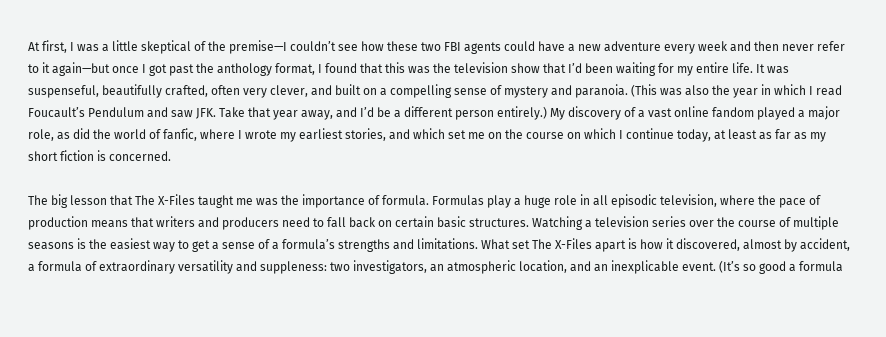At first, I was a little skeptical of the premise—I couldn’t see how these two FBI agents could have a new adventure every week and then never refer to it again—but once I got past the anthology format, I found that this was the television show that I’d been waiting for my entire life. It was suspenseful, beautifully crafted, often very clever, and built on a compelling sense of mystery and paranoia. (This was also the year in which I read Foucault’s Pendulum and saw JFK. Take that year away, and I’d be a different person entirely.) My discovery of a vast online fandom played a major role, as did the world of fanfic, where I wrote my earliest stories, and which set me on the course on which I continue today, at least as far as my short fiction is concerned.

The big lesson that The X-Files taught me was the importance of formula. Formulas play a huge role in all episodic television, where the pace of production means that writers and producers need to fall back on certain basic structures. Watching a television series over the course of multiple seasons is the easiest way to get a sense of a formula’s strengths and limitations. What set The X-Files apart is how it discovered, almost by accident, a formula of extraordinary versatility and suppleness: two investigators, an atmospheric location, and an inexplicable event. (It’s so good a formula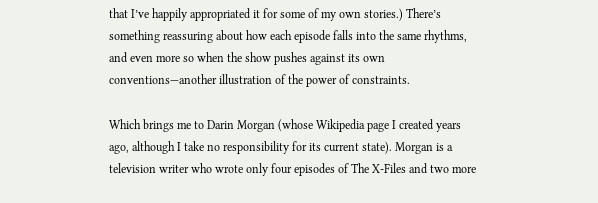that I’ve happily appropriated it for some of my own stories.) There’s something reassuring about how each episode falls into the same rhythms, and even more so when the show pushes against its own conventions—another illustration of the power of constraints.

Which brings me to Darin Morgan (whose Wikipedia page I created years ago, although I take no responsibility for its current state). Morgan is a television writer who wrote only four episodes of The X-Files and two more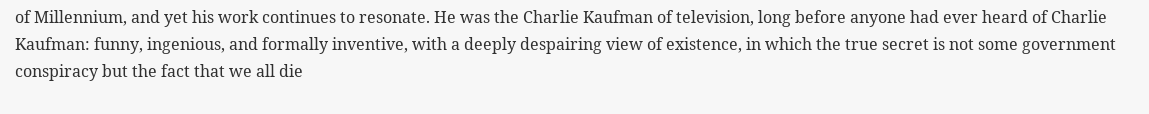of Millennium, and yet his work continues to resonate. He was the Charlie Kaufman of television, long before anyone had ever heard of Charlie Kaufman: funny, ingenious, and formally inventive, with a deeply despairing view of existence, in which the true secret is not some government conspiracy but the fact that we all die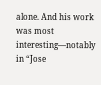alone. And his work was most interesting—notably in “Jose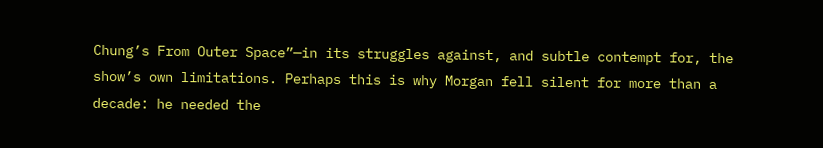Chung’s From Outer Space”—in its struggles against, and subtle contempt for, the show’s own limitations. Perhaps this is why Morgan fell silent for more than a decade: he needed the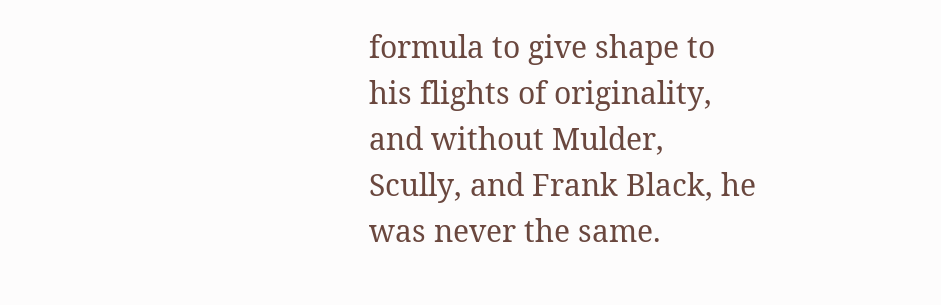formula to give shape to his flights of originality, and without Mulder, Scully, and Frank Black, he was never the same.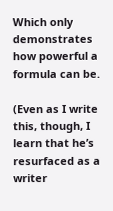Which only demonstrates how powerful a formula can be.

(Even as I write this, though, I learn that he’s resurfaced as a writer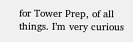for Tower Prep, of all things. I’m very curious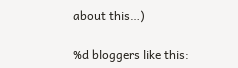about this…)

%d bloggers like this: